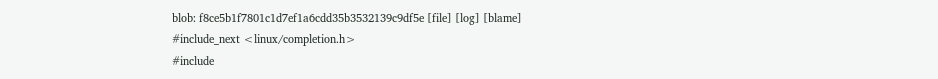blob: f8ce5b1f7801c1d7ef1a6cdd35b3532139c9df5e [file] [log] [blame]
#include_next <linux/completion.h>
#include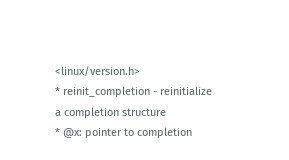<linux/version.h>
* reinit_completion - reinitialize a completion structure
* @x: pointer to completion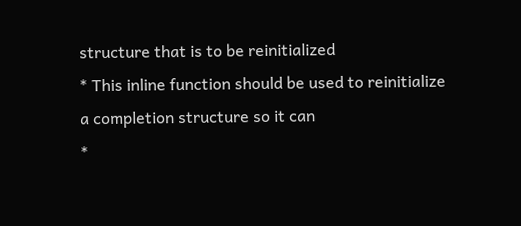structure that is to be reinitialized
* This inline function should be used to reinitialize a completion structure so it can
*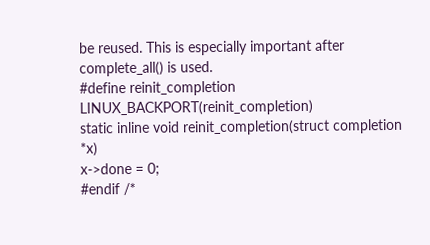be reused. This is especially important after complete_all() is used.
#define reinit_completion LINUX_BACKPORT(reinit_completion)
static inline void reinit_completion(struct completion *x)
x->done = 0;
#endif /*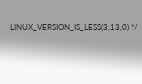LINUX_VERSION_IS_LESS(3,13,0) */